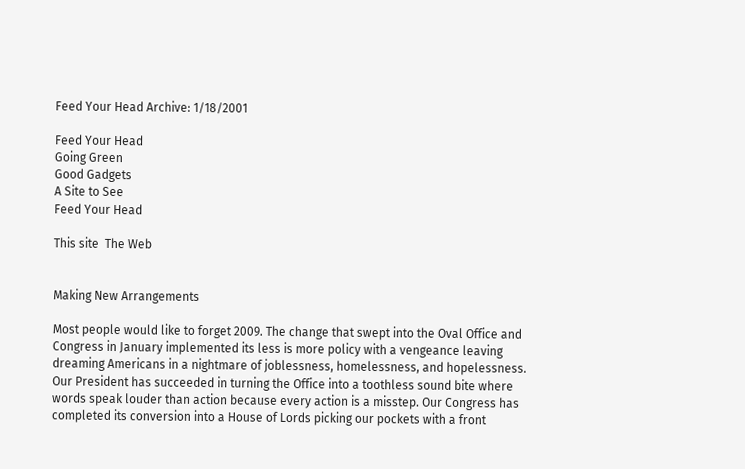Feed Your Head Archive: 1/18/2001

Feed Your Head
Going Green
Good Gadgets
A Site to See
Feed Your Head

This site  The Web


Making New Arrangements

Most people would like to forget 2009. The change that swept into the Oval Office and Congress in January implemented its less is more policy with a vengeance leaving dreaming Americans in a nightmare of joblessness, homelessness, and hopelessness. Our President has succeeded in turning the Office into a toothless sound bite where words speak louder than action because every action is a misstep. Our Congress has completed its conversion into a House of Lords picking our pockets with a front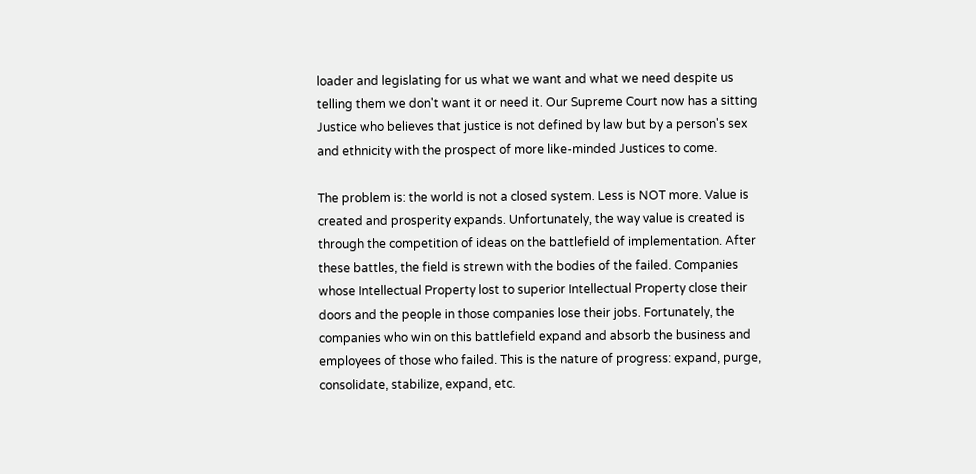loader and legislating for us what we want and what we need despite us telling them we don't want it or need it. Our Supreme Court now has a sitting Justice who believes that justice is not defined by law but by a person's sex and ethnicity with the prospect of more like-minded Justices to come.

The problem is: the world is not a closed system. Less is NOT more. Value is created and prosperity expands. Unfortunately, the way value is created is through the competition of ideas on the battlefield of implementation. After these battles, the field is strewn with the bodies of the failed. Companies whose Intellectual Property lost to superior Intellectual Property close their doors and the people in those companies lose their jobs. Fortunately, the companies who win on this battlefield expand and absorb the business and employees of those who failed. This is the nature of progress: expand, purge, consolidate, stabilize, expand, etc.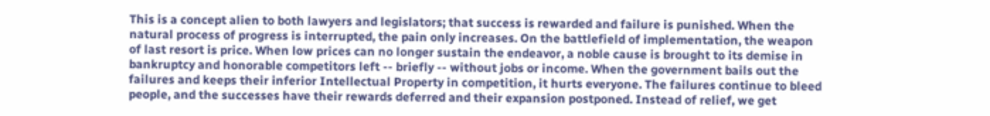This is a concept alien to both lawyers and legislators; that success is rewarded and failure is punished. When the natural process of progress is interrupted, the pain only increases. On the battlefield of implementation, the weapon of last resort is price. When low prices can no longer sustain the endeavor, a noble cause is brought to its demise in bankruptcy and honorable competitors left -- briefly -- without jobs or income. When the government bails out the failures and keeps their inferior Intellectual Property in competition, it hurts everyone. The failures continue to bleed people, and the successes have their rewards deferred and their expansion postponed. Instead of relief, we get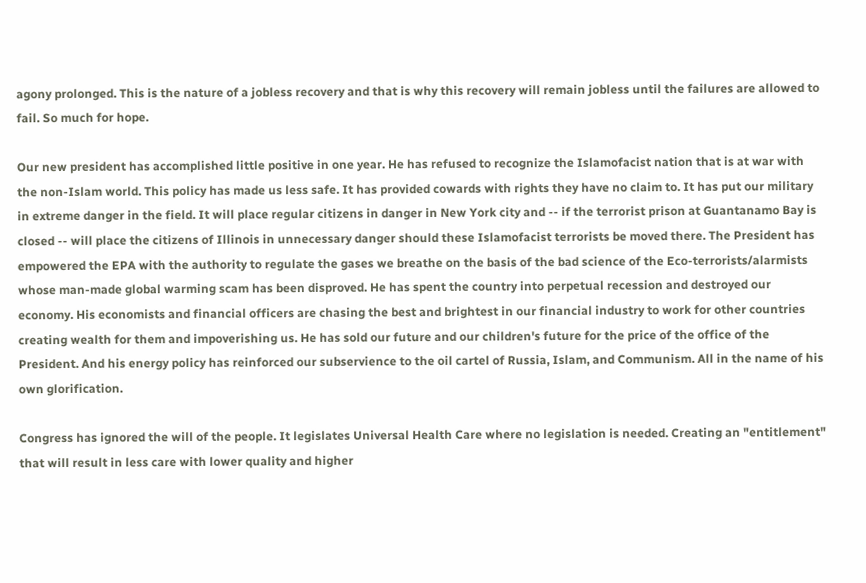agony prolonged. This is the nature of a jobless recovery and that is why this recovery will remain jobless until the failures are allowed to fail. So much for hope.

Our new president has accomplished little positive in one year. He has refused to recognize the Islamofacist nation that is at war with the non-Islam world. This policy has made us less safe. It has provided cowards with rights they have no claim to. It has put our military in extreme danger in the field. It will place regular citizens in danger in New York city and -- if the terrorist prison at Guantanamo Bay is closed -- will place the citizens of Illinois in unnecessary danger should these Islamofacist terrorists be moved there. The President has empowered the EPA with the authority to regulate the gases we breathe on the basis of the bad science of the Eco-terrorists/alarmists whose man-made global warming scam has been disproved. He has spent the country into perpetual recession and destroyed our economy. His economists and financial officers are chasing the best and brightest in our financial industry to work for other countries creating wealth for them and impoverishing us. He has sold our future and our children's future for the price of the office of the President. And his energy policy has reinforced our subservience to the oil cartel of Russia, Islam, and Communism. All in the name of his own glorification.

Congress has ignored the will of the people. It legislates Universal Health Care where no legislation is needed. Creating an "entitlement" that will result in less care with lower quality and higher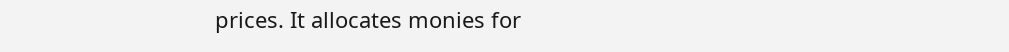prices. It allocates monies for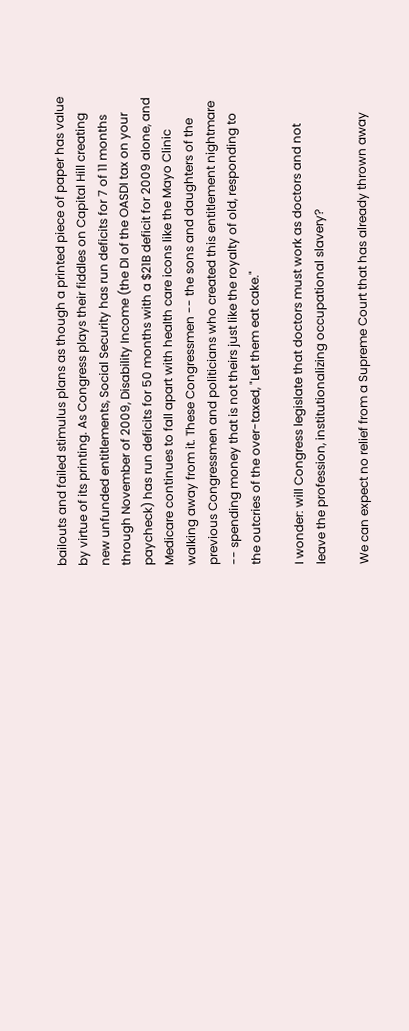bailouts and failed stimulus plans as though a printed piece of paper has value by virtue of its printing. As Congress plays their fiddles on Capital Hill creating new unfunded entitlements, Social Security has run deficits for 7 of 11 months through November of 2009, Disability Income (the DI of the OASDI tax on your paycheck) has run deficits for 50 months with a $21B deficit for 2009 alone, and Medicare continues to fall apart with health care icons like the Mayo Clinic walking away from it. These Congressmen -- the sons and daughters of the previous Congressmen and politicians who created this entitlement nightmare -- spending money that is not theirs just like the royalty of old, responding to the outcries of the over-taxed, "Let them eat cake."

I wonder: will Congress legislate that doctors must work as doctors and not leave the profession, institutionalizing occupational slavery?

We can expect no relief from a Supreme Court that has already thrown away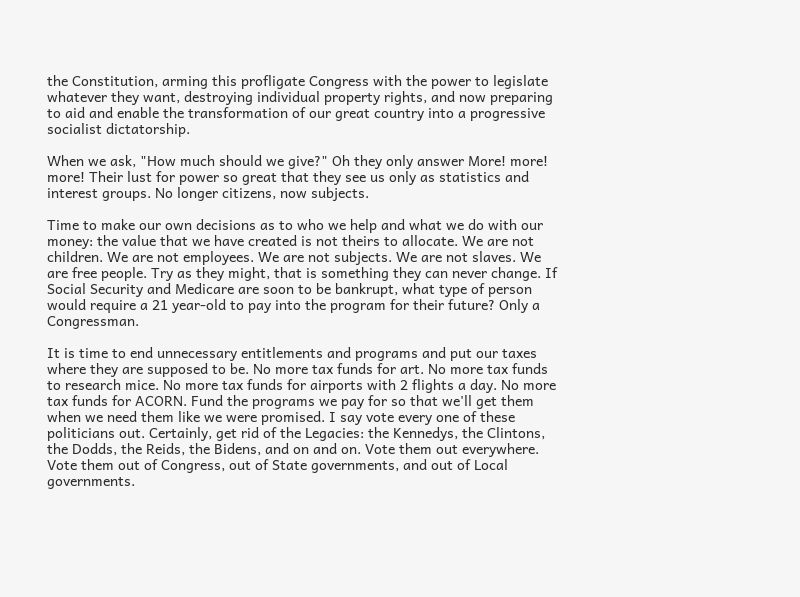the Constitution, arming this profligate Congress with the power to legislate whatever they want, destroying individual property rights, and now preparing to aid and enable the transformation of our great country into a progressive socialist dictatorship.

When we ask, "How much should we give?" Oh they only answer More! more! more! Their lust for power so great that they see us only as statistics and interest groups. No longer citizens, now subjects.

Time to make our own decisions as to who we help and what we do with our money: the value that we have created is not theirs to allocate. We are not children. We are not employees. We are not subjects. We are not slaves. We are free people. Try as they might, that is something they can never change. If Social Security and Medicare are soon to be bankrupt, what type of person would require a 21 year-old to pay into the program for their future? Only a Congressman.

It is time to end unnecessary entitlements and programs and put our taxes where they are supposed to be. No more tax funds for art. No more tax funds to research mice. No more tax funds for airports with 2 flights a day. No more tax funds for ACORN. Fund the programs we pay for so that we'll get them when we need them like we were promised. I say vote every one of these politicians out. Certainly, get rid of the Legacies: the Kennedys, the Clintons, the Dodds, the Reids, the Bidens, and on and on. Vote them out everywhere. Vote them out of Congress, out of State governments, and out of Local governments.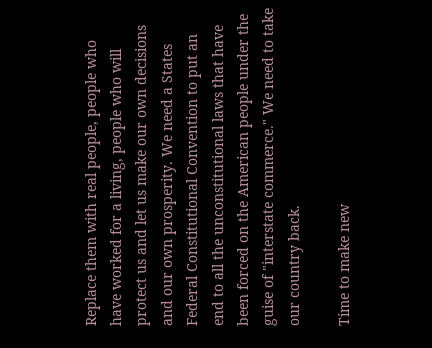Replace them with real people, people who have worked for a living, people who will protect us and let us make our own decisions and our own prosperity. We need a States Federal Constitutional Convention to put an end to all the unconstitutional laws that have been forced on the American people under the guise of "interstate commerce." We need to take our country back.

Time to make new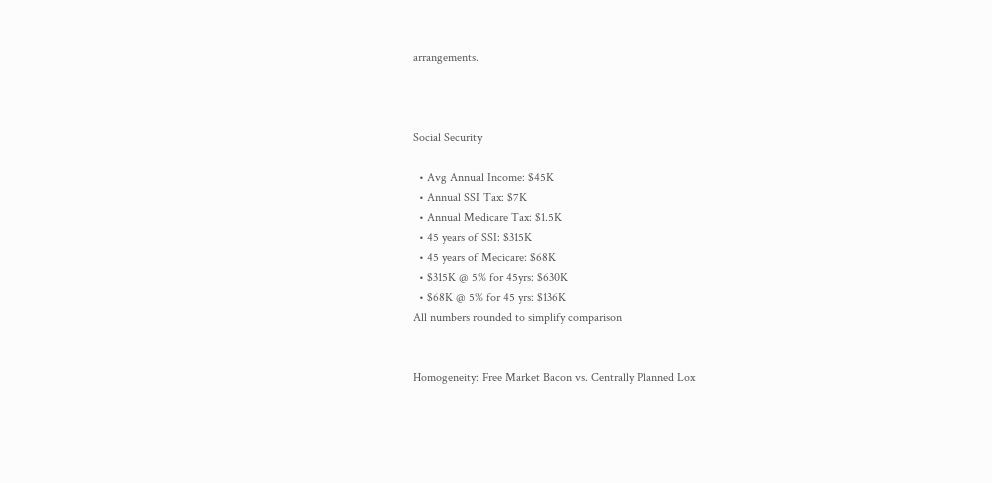arrangements.



Social Security

  • Avg Annual Income: $45K
  • Annual SSI Tax: $7K
  • Annual Medicare Tax: $1.5K
  • 45 years of SSI: $315K
  • 45 years of Mecicare: $68K
  • $315K @ 5% for 45yrs: $630K
  • $68K @ 5% for 45 yrs: $136K
All numbers rounded to simplify comparison


Homogeneity: Free Market Bacon vs. Centrally Planned Lox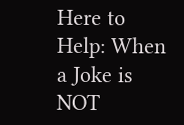Here to Help: When a Joke is NOT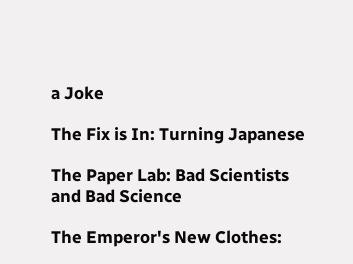a Joke

The Fix is In: Turning Japanese

The Paper Lab: Bad Scientists and Bad Science

The Emperor's New Clothes: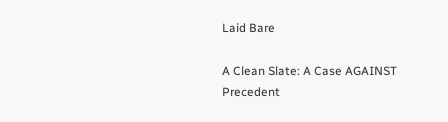Laid Bare

A Clean Slate: A Case AGAINST Precedent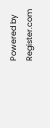Powered by Register.com